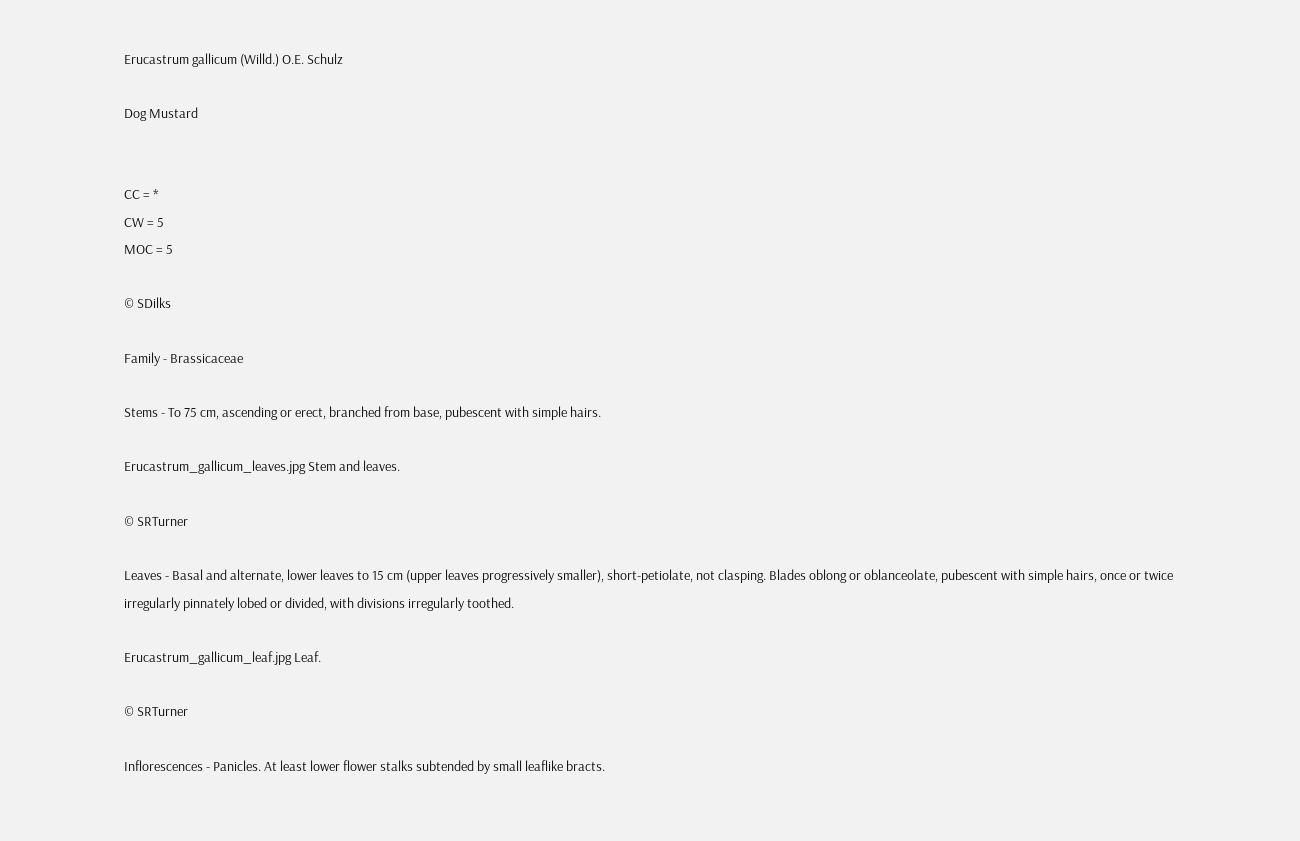Erucastrum gallicum (Willd.) O.E. Schulz

Dog Mustard


CC = *
CW = 5
MOC = 5

© SDilks

Family - Brassicaceae

Stems - To 75 cm, ascending or erect, branched from base, pubescent with simple hairs.

Erucastrum_gallicum_leaves.jpg Stem and leaves.

© SRTurner

Leaves - Basal and alternate, lower leaves to 15 cm (upper leaves progressively smaller), short-petiolate, not clasping. Blades oblong or oblanceolate, pubescent with simple hairs, once or twice irregularly pinnately lobed or divided, with divisions irregularly toothed.

Erucastrum_gallicum_leaf.jpg Leaf.

© SRTurner

Inflorescences - Panicles. At least lower flower stalks subtended by small leaflike bracts.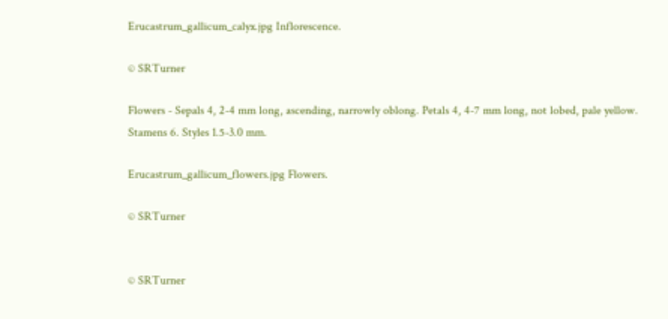Erucastrum_gallicum_calyx.jpg Inflorescence.

© SRTurner

Flowers - Sepals 4, 2-4 mm long, ascending, narrowly oblong. Petals 4, 4-7 mm long, not lobed, pale yellow. Stamens 6. Styles 1.5-3.0 mm.

Erucastrum_gallicum_flowers.jpg Flowers.

© SRTurner


© SRTurner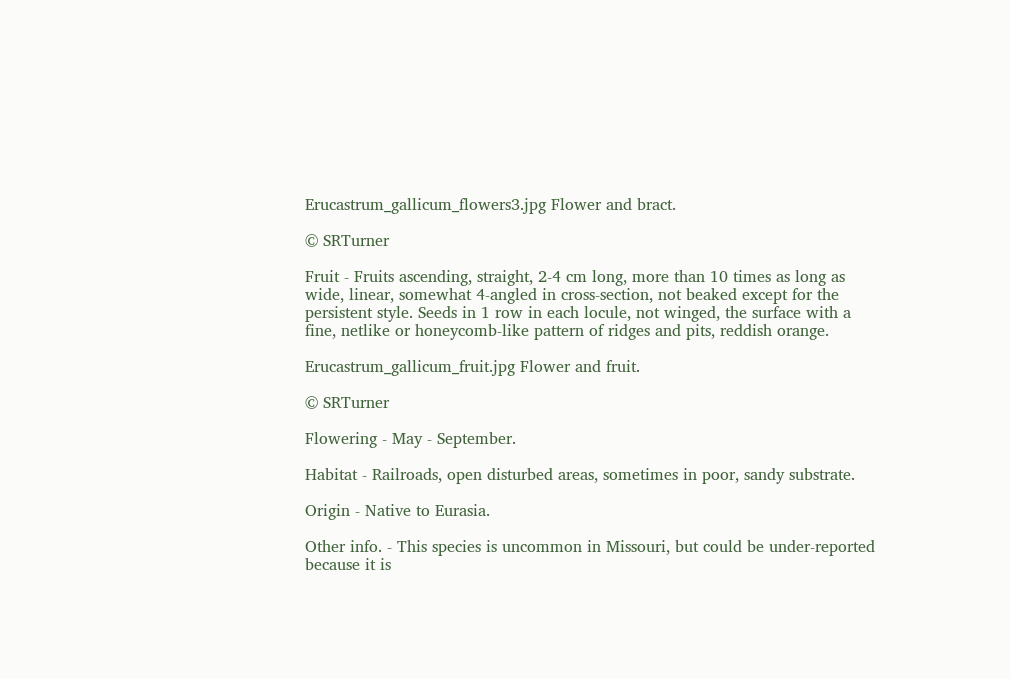Erucastrum_gallicum_flowers3.jpg Flower and bract.

© SRTurner

Fruit - Fruits ascending, straight, 2-4 cm long, more than 10 times as long as wide, linear, somewhat 4-angled in cross-section, not beaked except for the persistent style. Seeds in 1 row in each locule, not winged, the surface with a fine, netlike or honeycomb-like pattern of ridges and pits, reddish orange.

Erucastrum_gallicum_fruit.jpg Flower and fruit.

© SRTurner

Flowering - May - September.

Habitat - Railroads, open disturbed areas, sometimes in poor, sandy substrate.

Origin - Native to Eurasia.

Other info. - This species is uncommon in Missouri, but could be under-reported because it is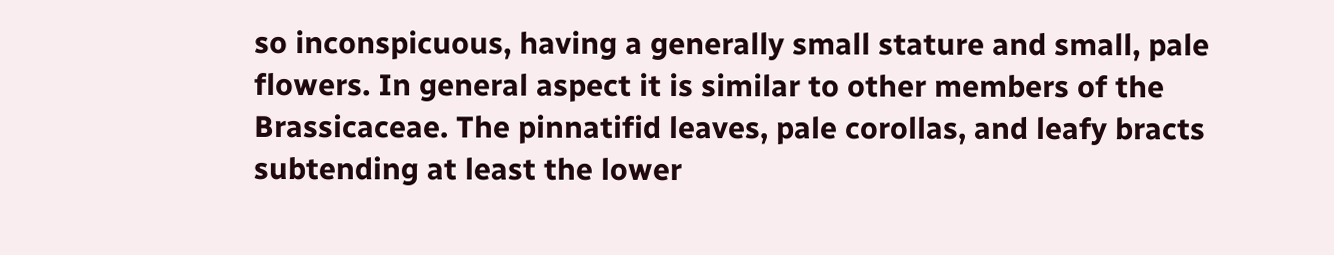so inconspicuous, having a generally small stature and small, pale flowers. In general aspect it is similar to other members of the Brassicaceae. The pinnatifid leaves, pale corollas, and leafy bracts subtending at least the lower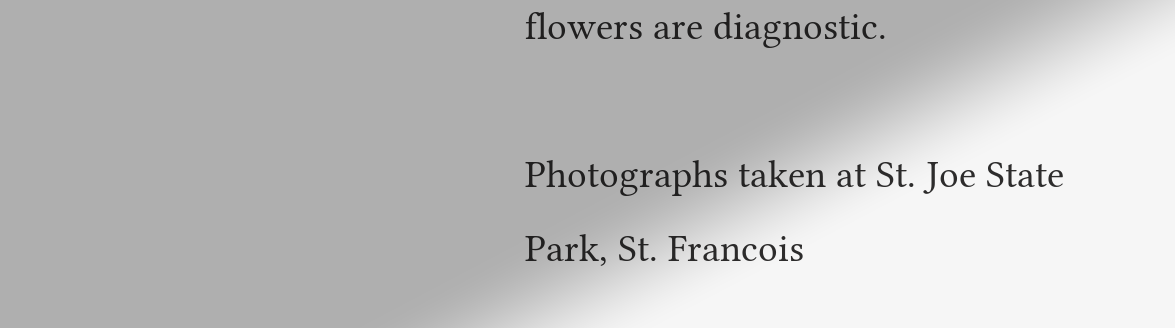flowers are diagnostic.

Photographs taken at St. Joe State Park, St. Francois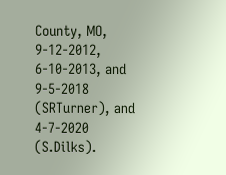County, MO, 9-12-2012, 6-10-2013, and 9-5-2018 (SRTurner), and 4-7-2020 (S.Dilks).